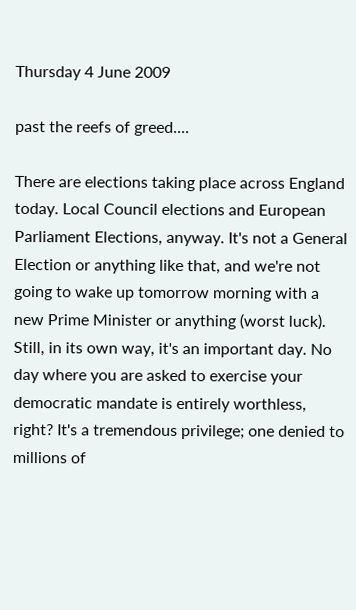Thursday 4 June 2009

past the reefs of greed....

There are elections taking place across England today. Local Council elections and European Parliament Elections, anyway. It's not a General Election or anything like that, and we're not going to wake up tomorrow morning with a new Prime Minister or anything (worst luck). Still, in its own way, it's an important day. No day where you are asked to exercise your democratic mandate is entirely worthless, right? It's a tremendous privilege; one denied to millions of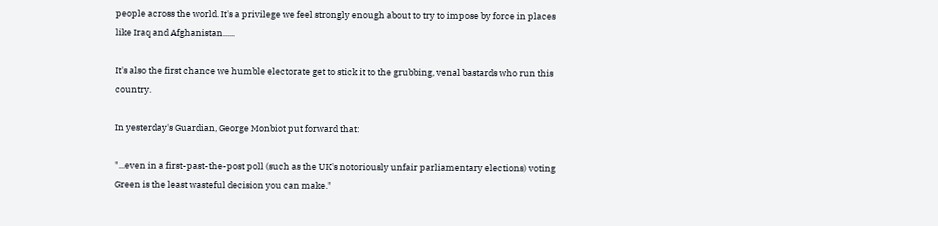people across the world. It's a privilege we feel strongly enough about to try to impose by force in places like Iraq and Afghanistan......

It's also the first chance we humble electorate get to stick it to the grubbing, venal bastards who run this country.

In yesterday's Guardian, George Monbiot put forward that:

"...even in a first-past-the-post poll (such as the UK's notoriously unfair parliamentary elections) voting Green is the least wasteful decision you can make."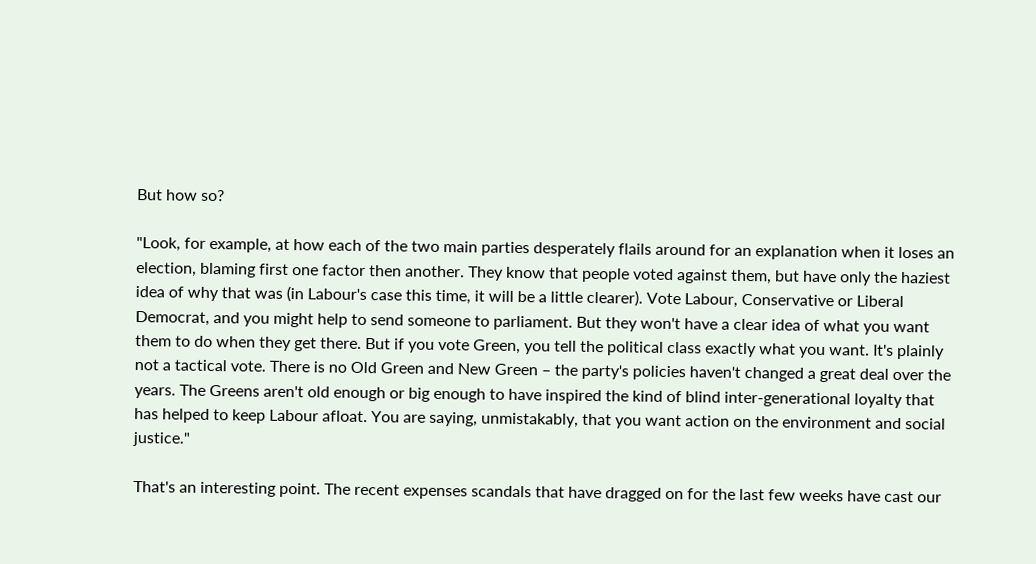But how so?

"Look, for example, at how each of the two main parties desperately flails around for an explanation when it loses an election, blaming first one factor then another. They know that people voted against them, but have only the haziest idea of why that was (in Labour's case this time, it will be a little clearer). Vote Labour, Conservative or Liberal Democrat, and you might help to send someone to parliament. But they won't have a clear idea of what you want them to do when they get there. But if you vote Green, you tell the political class exactly what you want. It's plainly not a tactical vote. There is no Old Green and New Green – the party's policies haven't changed a great deal over the years. The Greens aren't old enough or big enough to have inspired the kind of blind inter-generational loyalty that has helped to keep Labour afloat. You are saying, unmistakably, that you want action on the environment and social justice."

That's an interesting point. The recent expenses scandals that have dragged on for the last few weeks have cast our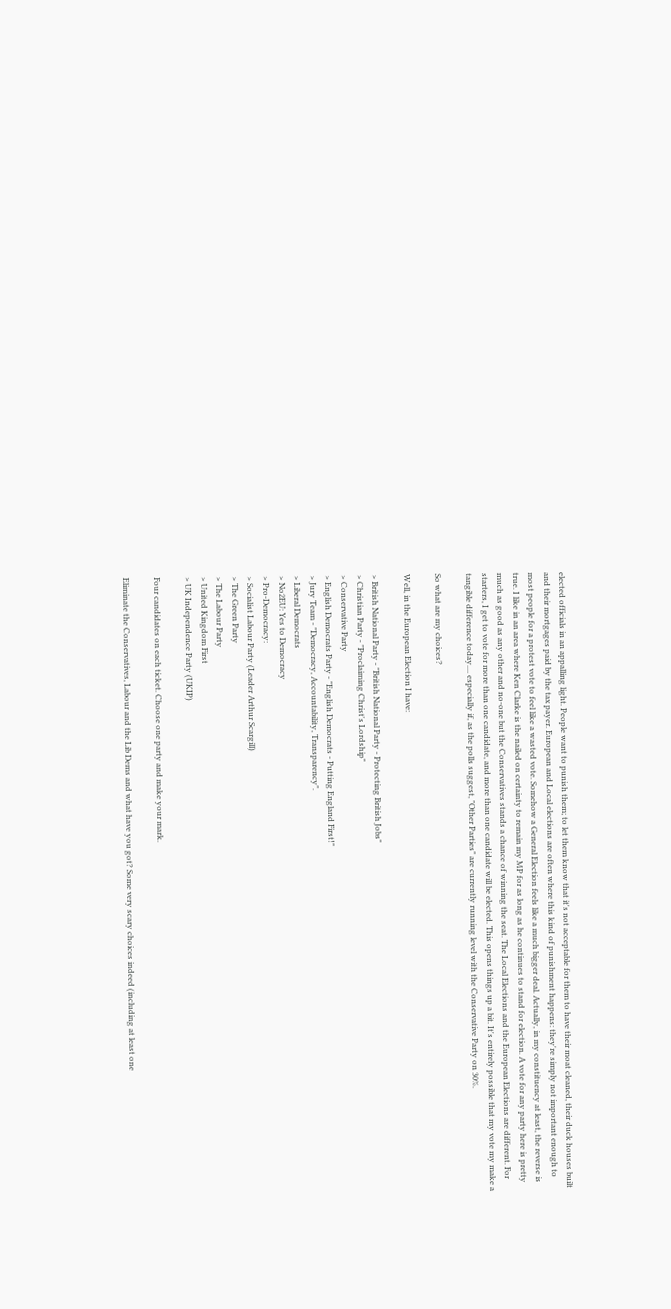elected officials in an appalling light. People want to punish them; to let them know that it's not acceptable for them to have their moat cleaned, their duck houses built and their mortgages paid by the tax payer. European and Local elections are often where this kind of punishment happens: they're simply not important enough to most people for a protest vote to feel like a wasted vote. Somehow a General Election feels like a much bigger deal. Actually, in my constituency at least, the reverse is true. I like in an area where Ken Clarke is the nailed on certainty to remain my MP for as long as he continues to stand for election. A vote for any party here is pretty much as good as any other and no-one but the Conservatives stands a chance of winning the seat. The Local Elections and the European Elections are different. For starters, I get to vote for more than one candidate, and more than one candidate will be elected. This opens things up a bit. It's entirely possible that my vote my make a tangible difference today.... especially if, as the polls suggest, "Other Parties" are currently running level with the Conservative Party on 30%.

So what are my choices?

Well, in the European Election I have:

> British National Party - "British National Party - Protecting British Jobs"
> Christian Party - "Proclaiming Christ's Lordship"
> Conservative Party
> English Democrats Party - "English Democrats - Putting England First!"
> Jury Team - "Democracy, Accountability, Transparency".
> Liberal Democrats
> No2EU: Yes to Democracy
> Pro-Democracy:
> Socialist Labour Party (Leader Arthur Scargill)
> The Green Party
> The Labour Party
> United Kingdom First
> UK Independence Party (UKIP)

Four candidates on each ticket. Choose one party and make your mark.

Eliminate the Conservatives, Labour and the Lib Dems and what have you got? Some very scary choices indeed (including at least one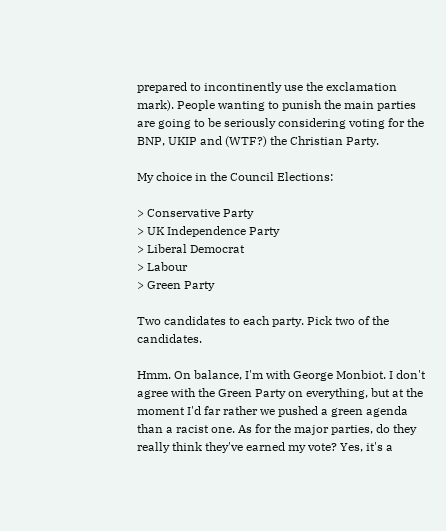prepared to incontinently use the exclamation mark). People wanting to punish the main parties are going to be seriously considering voting for the BNP, UKIP and (WTF?) the Christian Party.

My choice in the Council Elections:

> Conservative Party
> UK Independence Party
> Liberal Democrat
> Labour
> Green Party

Two candidates to each party. Pick two of the candidates.

Hmm. On balance, I'm with George Monbiot. I don't agree with the Green Party on everything, but at the moment I'd far rather we pushed a green agenda than a racist one. As for the major parties, do they really think they've earned my vote? Yes, it's a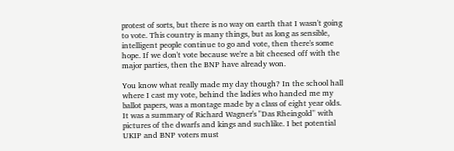protest of sorts, but there is no way on earth that I wasn't going to vote. This country is many things, but as long as sensible, intelligent people continue to go and vote, then there's some hope. If we don't vote because we're a bit cheesed off with the major parties, then the BNP have already won.

You know what really made my day though? In the school hall where I cast my vote, behind the ladies who handed me my ballot papers, was a montage made by a class of eight year olds. It was a summary of Richard Wagner's "Das Rheingold" with pictures of the dwarfs and kings and suchlike. I bet potential UKIP and BNP voters must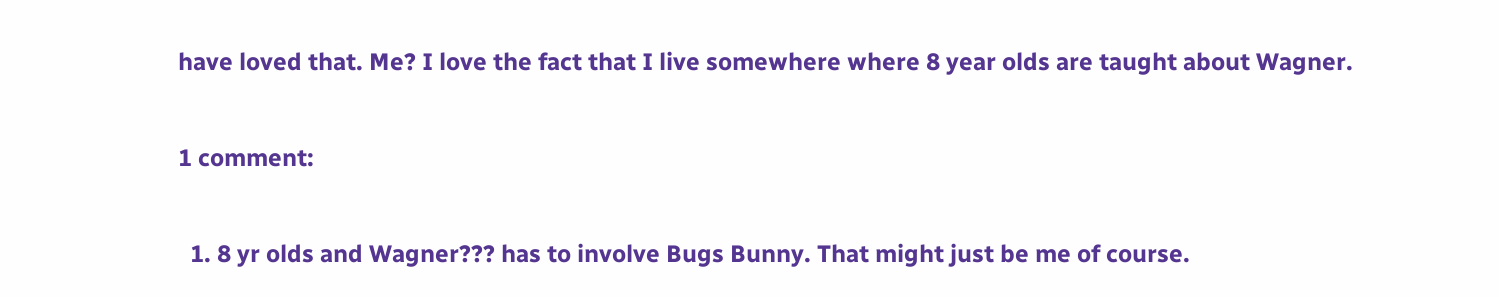have loved that. Me? I love the fact that I live somewhere where 8 year olds are taught about Wagner.

1 comment:

  1. 8 yr olds and Wagner??? has to involve Bugs Bunny. That might just be me of course.